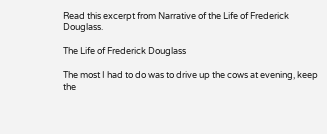Read this excerpt from Narrative of the Life of Frederick Douglass.

The Life of Frederick Douglass

The most I had to do was to drive up the cows at evening, keep the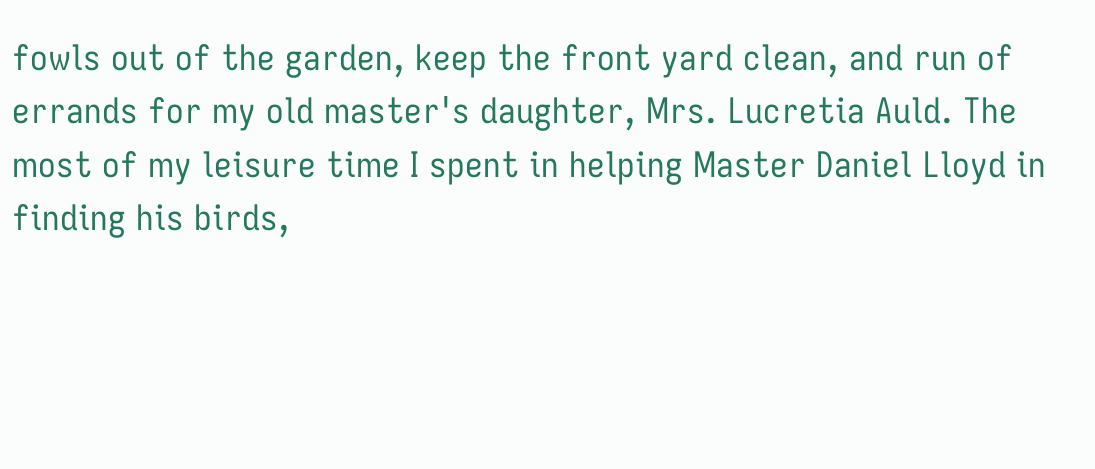fowls out of the garden, keep the front yard clean, and run of errands for my old master's daughter, Mrs. Lucretia Auld. The most of my leisure time I spent in helping Master Daniel Lloyd in finding his birds,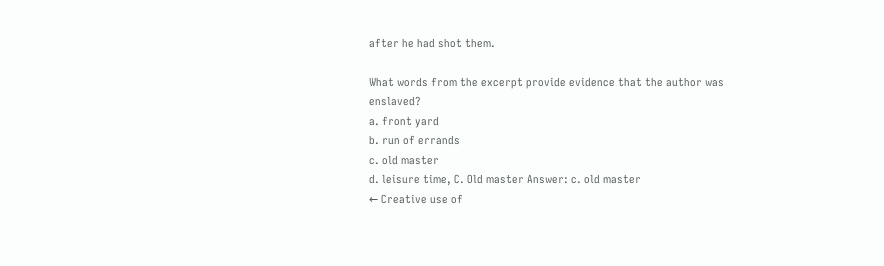after he had shot them.

What words from the excerpt provide evidence that the author was enslaved?
a. front yard
b. run of errands
c. old master
d. leisure time, C. Old master Answer: c. old master
← Creative use of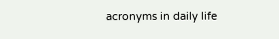acronyms in daily life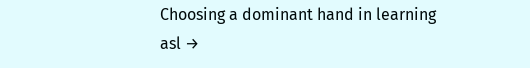Choosing a dominant hand in learning asl →